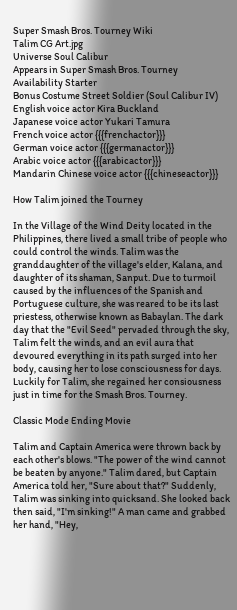Super Smash Bros. Tourney Wiki
Talim CG Art.jpg
Universe Soul Calibur
Appears in Super Smash Bros. Tourney
Availability Starter
Bonus Costume Street Soldier (Soul Calibur IV)
English voice actor Kira Buckland
Japanese voice actor Yukari Tamura
French voice actor {{{frenchactor}}}
German voice actor {{{germanactor}}}
Arabic voice actor {{{arabicactor}}}
Mandarin Chinese voice actor {{{chineseactor}}}

How Talim joined the Tourney

In the Village of the Wind Deity located in the Philippines, there lived a small tribe of people who could control the winds. Talim was the granddaughter of the village's elder, Kalana, and daughter of its shaman, Sanput. Due to turmoil caused by the influences of the Spanish and Portuguese culture, she was reared to be its last priestess, otherwise known as Babaylan. The dark day that the "Evil Seed" pervaded through the sky, Talim felt the winds, and an evil aura that devoured everything in its path surged into her body, causing her to lose consciousness for days. Luckily for Talim, she regained her consiousness just in time for the Smash Bros. Tourney.

Classic Mode Ending Movie

Talim and Captain America were thrown back by each other's blows. "The power of the wind cannot be beaten by anyone." Talim dared, but Captain America told her, "Sure about that?" Suddenly, Talim was sinking into quicksand. She looked back then said, "I'm sinking!" A man came and grabbed her hand, "Hey,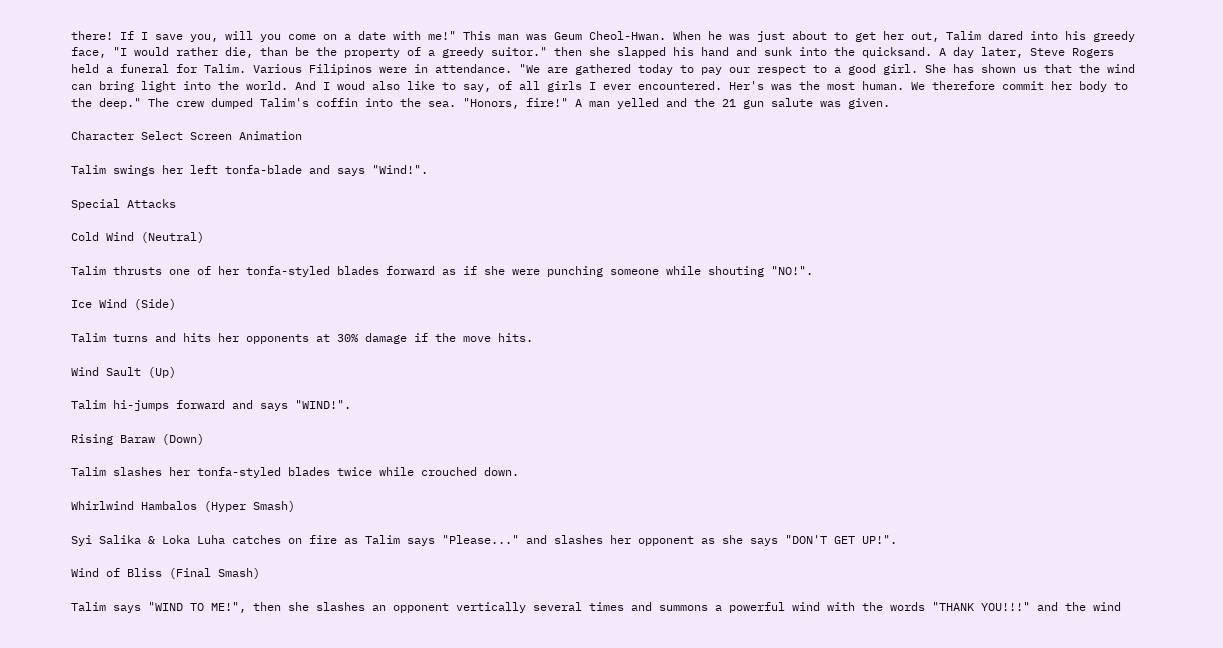there! If I save you, will you come on a date with me!" This man was Geum Cheol-Hwan. When he was just about to get her out, Talim dared into his greedy face, "I would rather die, than be the property of a greedy suitor." then she slapped his hand and sunk into the quicksand. A day later, Steve Rogers held a funeral for Talim. Various Filipinos were in attendance. "We are gathered today to pay our respect to a good girl. She has shown us that the wind can bring light into the world. And I woud also like to say, of all girls I ever encountered. Her's was the most human. We therefore commit her body to the deep." The crew dumped Talim's coffin into the sea. "Honors, fire!" A man yelled and the 21 gun salute was given.

Character Select Screen Animation

Talim swings her left tonfa-blade and says "Wind!".

Special Attacks

Cold Wind (Neutral)

Talim thrusts one of her tonfa-styled blades forward as if she were punching someone while shouting "NO!".

Ice Wind (Side)

Talim turns and hits her opponents at 30% damage if the move hits.

Wind Sault (Up)

Talim hi-jumps forward and says "WIND!".

Rising Baraw (Down)

Talim slashes her tonfa-styled blades twice while crouched down.

Whirlwind Hambalos (Hyper Smash)

Syi Salika & Loka Luha catches on fire as Talim says "Please..." and slashes her opponent as she says "DON'T GET UP!".

Wind of Bliss (Final Smash)

Talim says "WIND TO ME!", then she slashes an opponent vertically several times and summons a powerful wind with the words "THANK YOU!!!" and the wind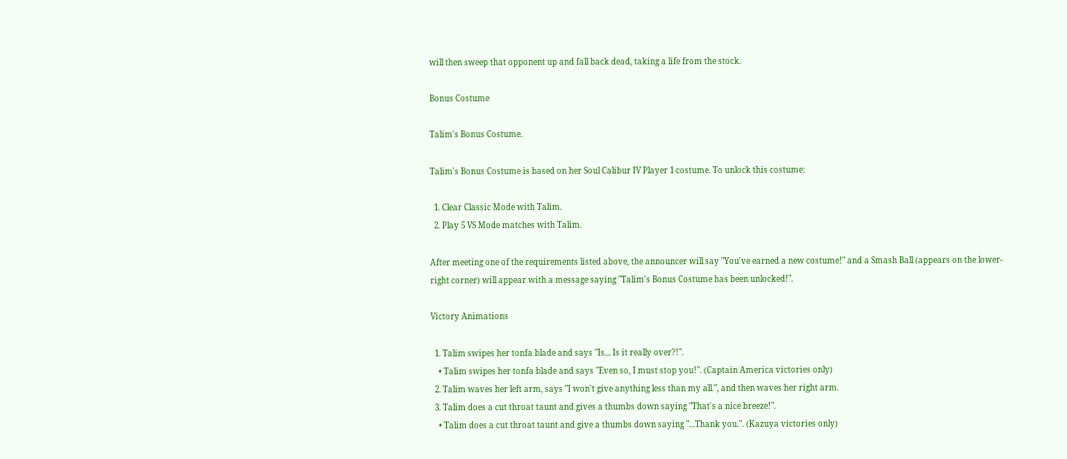will then sweep that opponent up and fall back dead, taking a life from the stock.

Bonus Costume

Talim's Bonus Costume.

Talim's Bonus Costume is based on her Soul Calibur IV Player 1 costume. To unlock this costume:

  1. Clear Classic Mode with Talim.
  2. Play 5 VS Mode matches with Talim.

After meeting one of the requirements listed above, the announcer will say "You've earned a new costume!" and a Smash Ball (appears on the lower-right corner) will appear with a message saying "Talim's Bonus Costume has been unlocked!".

Victory Animations

  1. Talim swipes her tonfa blade and says "Is... Is it really over?!".
    • Talim swipes her tonfa blade and says "Even so, I must stop you!". (Captain America victories only)
  2. Talim waves her left arm, says "I won't give anything less than my all.", and then waves her right arm.
  3. Talim does a cut throat taunt and gives a thumbs down saying "That's a nice breeze!".
    • Talim does a cut throat taunt and give a thumbs down saying "...Thank you.". (Kazuya victories only)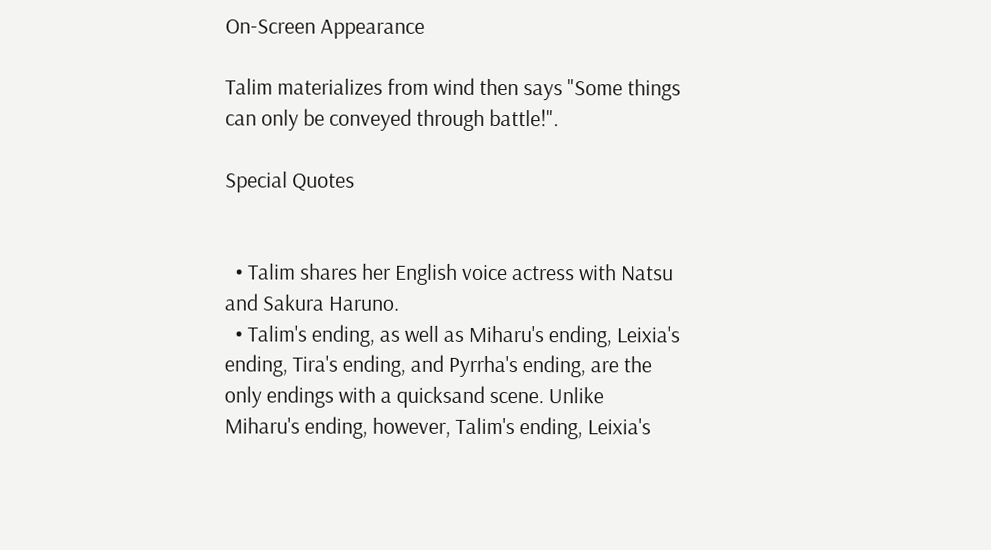On-Screen Appearance

Talim materializes from wind then says "Some things can only be conveyed through battle!".

Special Quotes


  • Talim shares her English voice actress with Natsu and Sakura Haruno.
  • Talim's ending, as well as Miharu's ending, Leixia's ending, Tira's ending, and Pyrrha's ending, are the only endings with a quicksand scene. Unlike Miharu's ending, however, Talim's ending, Leixia's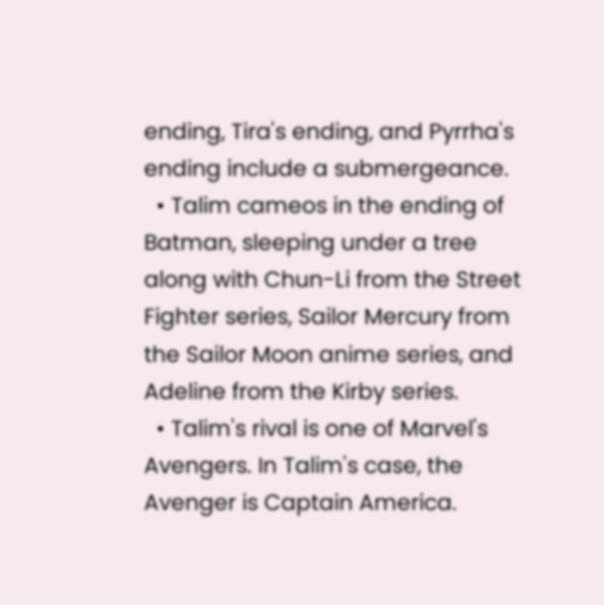ending, Tira's ending, and Pyrrha's ending include a submergeance.
  • Talim cameos in the ending of Batman, sleeping under a tree along with Chun-Li from the Street Fighter series, Sailor Mercury from the Sailor Moon anime series, and Adeline from the Kirby series.
  • Talim's rival is one of Marvel's Avengers. In Talim's case, the Avenger is Captain America.